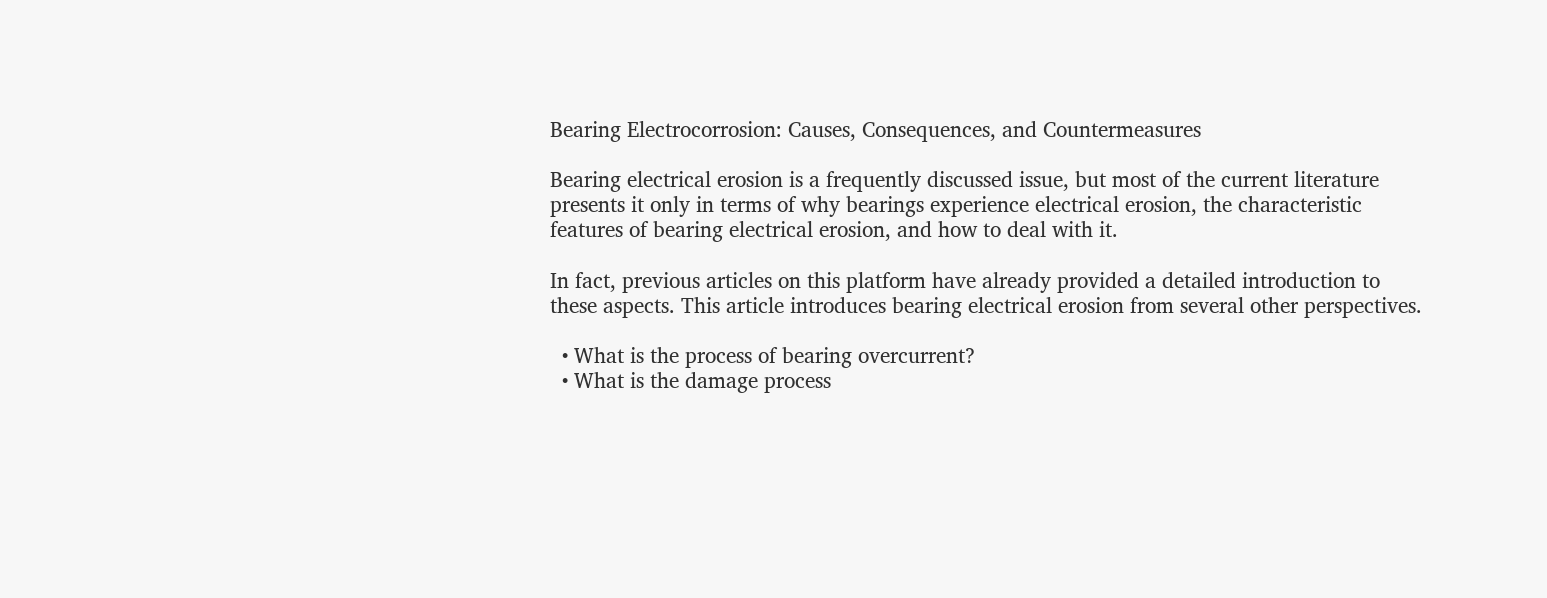Bearing Electrocorrosion: Causes, Consequences, and Countermeasures

Bearing electrical erosion is a frequently discussed issue, but most of the current literature presents it only in terms of why bearings experience electrical erosion, the characteristic features of bearing electrical erosion, and how to deal with it.

In fact, previous articles on this platform have already provided a detailed introduction to these aspects. This article introduces bearing electrical erosion from several other perspectives.

  • What is the process of bearing overcurrent?
  • What is the damage process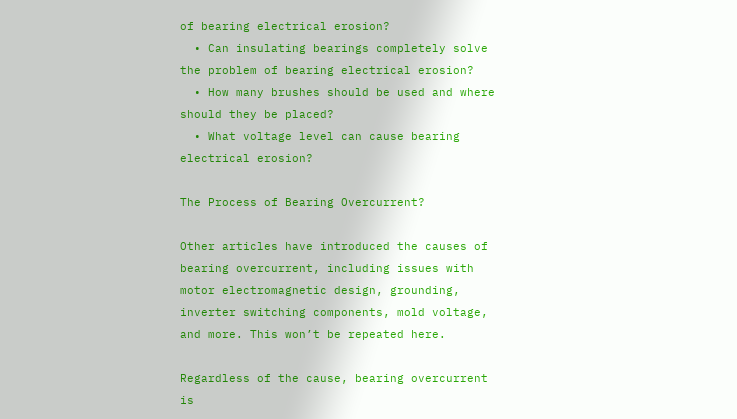of bearing electrical erosion?
  • Can insulating bearings completely solve the problem of bearing electrical erosion?
  • How many brushes should be used and where should they be placed?
  • What voltage level can cause bearing electrical erosion?

The Process of Bearing Overcurrent?

Other articles have introduced the causes of bearing overcurrent, including issues with motor electromagnetic design, grounding, inverter switching components, mold voltage, and more. This won’t be repeated here.

Regardless of the cause, bearing overcurrent is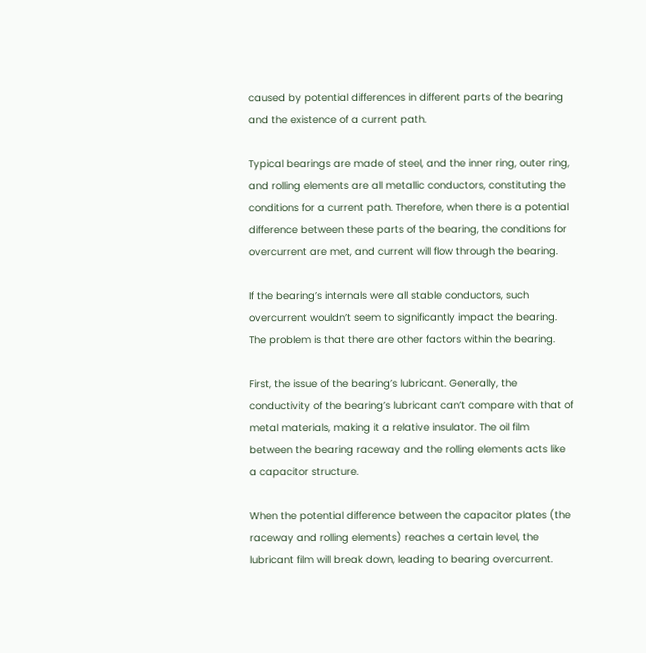caused by potential differences in different parts of the bearing and the existence of a current path.

Typical bearings are made of steel, and the inner ring, outer ring, and rolling elements are all metallic conductors, constituting the conditions for a current path. Therefore, when there is a potential difference between these parts of the bearing, the conditions for overcurrent are met, and current will flow through the bearing.

If the bearing’s internals were all stable conductors, such overcurrent wouldn’t seem to significantly impact the bearing. The problem is that there are other factors within the bearing.

First, the issue of the bearing’s lubricant. Generally, the conductivity of the bearing’s lubricant can’t compare with that of metal materials, making it a relative insulator. The oil film between the bearing raceway and the rolling elements acts like a capacitor structure.

When the potential difference between the capacitor plates (the raceway and rolling elements) reaches a certain level, the lubricant film will break down, leading to bearing overcurrent.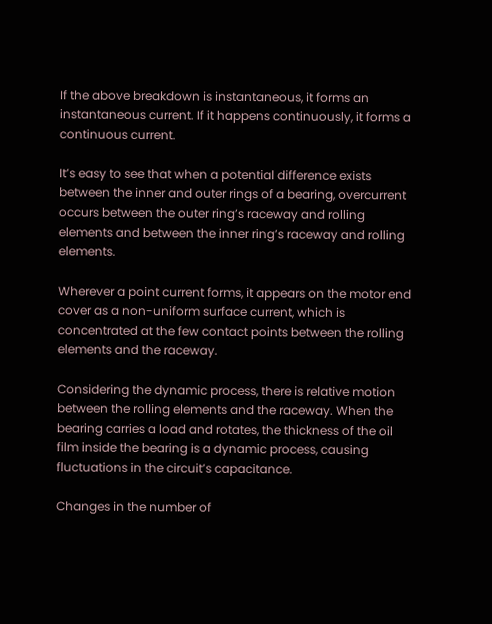If the above breakdown is instantaneous, it forms an instantaneous current. If it happens continuously, it forms a continuous current.

It’s easy to see that when a potential difference exists between the inner and outer rings of a bearing, overcurrent occurs between the outer ring’s raceway and rolling elements and between the inner ring’s raceway and rolling elements.

Wherever a point current forms, it appears on the motor end cover as a non-uniform surface current, which is concentrated at the few contact points between the rolling elements and the raceway.

Considering the dynamic process, there is relative motion between the rolling elements and the raceway. When the bearing carries a load and rotates, the thickness of the oil film inside the bearing is a dynamic process, causing fluctuations in the circuit’s capacitance.

Changes in the number of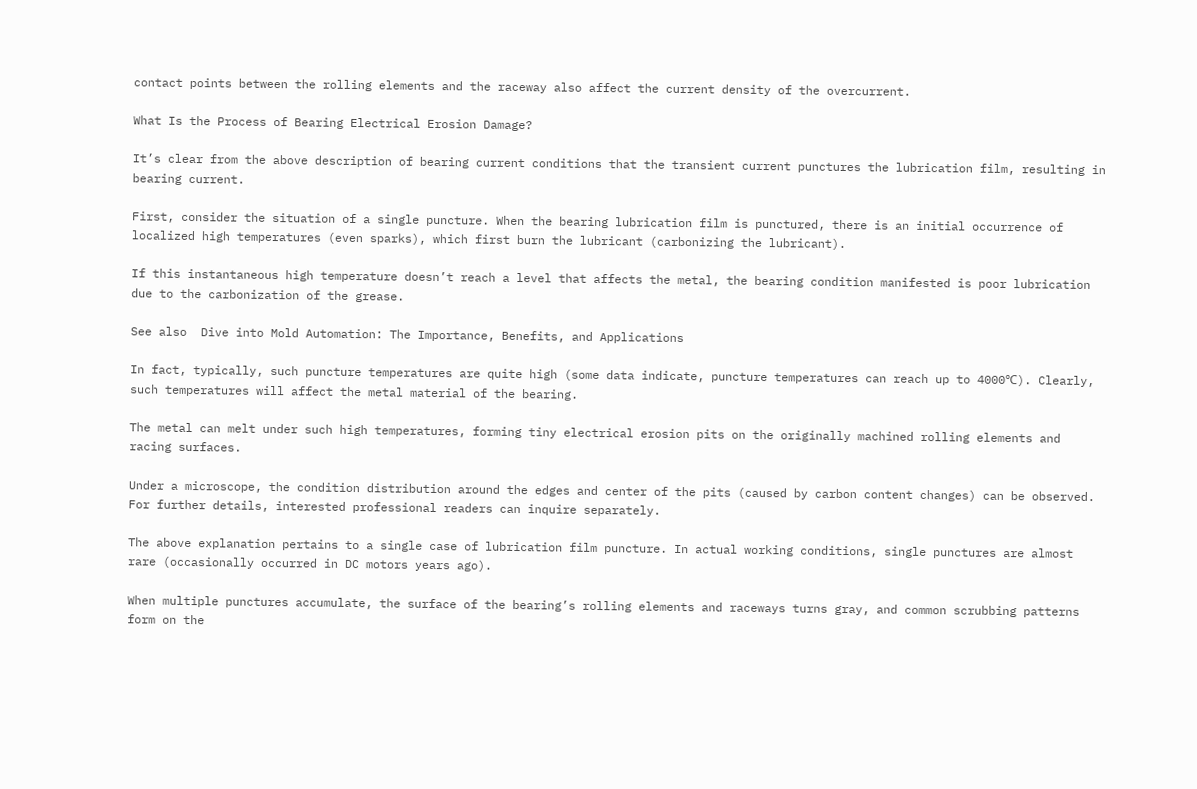contact points between the rolling elements and the raceway also affect the current density of the overcurrent.

What Is the Process of Bearing Electrical Erosion Damage?

It’s clear from the above description of bearing current conditions that the transient current punctures the lubrication film, resulting in bearing current.

First, consider the situation of a single puncture. When the bearing lubrication film is punctured, there is an initial occurrence of localized high temperatures (even sparks), which first burn the lubricant (carbonizing the lubricant).

If this instantaneous high temperature doesn’t reach a level that affects the metal, the bearing condition manifested is poor lubrication due to the carbonization of the grease.

See also  Dive into Mold Automation: The Importance, Benefits, and Applications

In fact, typically, such puncture temperatures are quite high (some data indicate, puncture temperatures can reach up to 4000℃). Clearly, such temperatures will affect the metal material of the bearing.

The metal can melt under such high temperatures, forming tiny electrical erosion pits on the originally machined rolling elements and racing surfaces.

Under a microscope, the condition distribution around the edges and center of the pits (caused by carbon content changes) can be observed. For further details, interested professional readers can inquire separately.

The above explanation pertains to a single case of lubrication film puncture. In actual working conditions, single punctures are almost rare (occasionally occurred in DC motors years ago).

When multiple punctures accumulate, the surface of the bearing’s rolling elements and raceways turns gray, and common scrubbing patterns form on the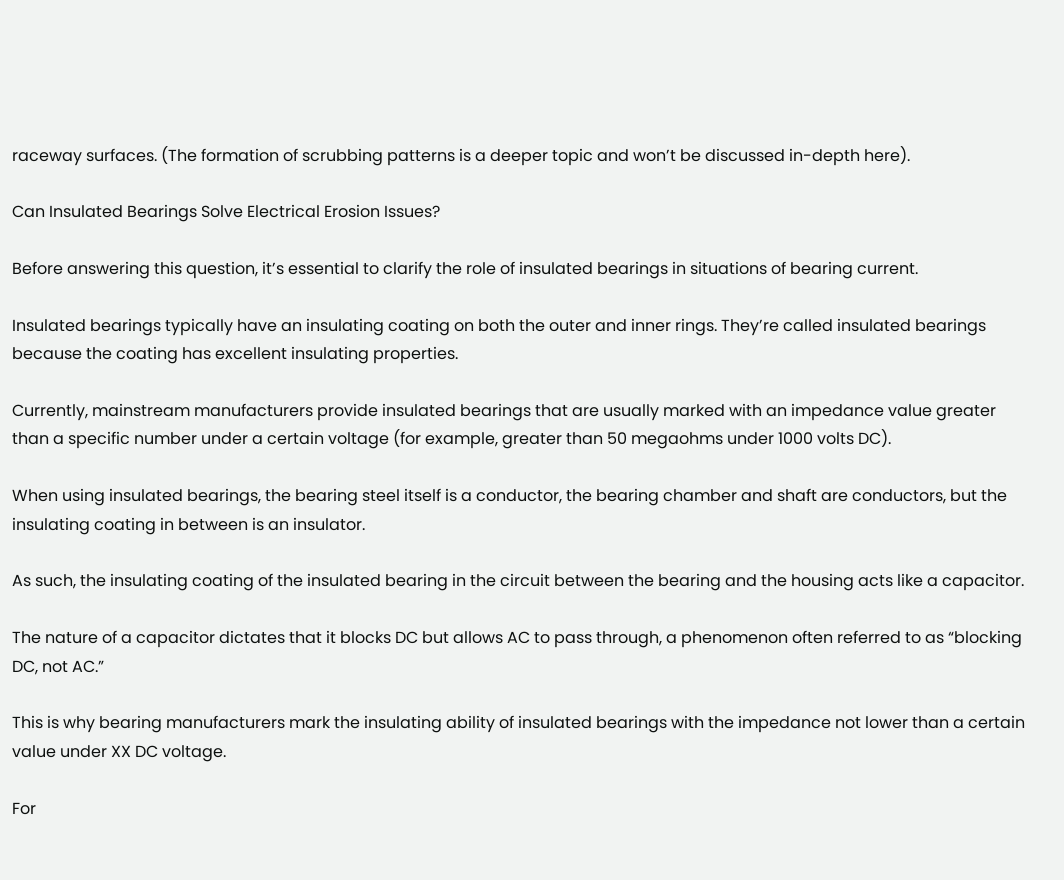raceway surfaces. (The formation of scrubbing patterns is a deeper topic and won’t be discussed in-depth here).

Can Insulated Bearings Solve Electrical Erosion Issues?

Before answering this question, it’s essential to clarify the role of insulated bearings in situations of bearing current.

Insulated bearings typically have an insulating coating on both the outer and inner rings. They’re called insulated bearings because the coating has excellent insulating properties.

Currently, mainstream manufacturers provide insulated bearings that are usually marked with an impedance value greater than a specific number under a certain voltage (for example, greater than 50 megaohms under 1000 volts DC).

When using insulated bearings, the bearing steel itself is a conductor, the bearing chamber and shaft are conductors, but the insulating coating in between is an insulator.

As such, the insulating coating of the insulated bearing in the circuit between the bearing and the housing acts like a capacitor.

The nature of a capacitor dictates that it blocks DC but allows AC to pass through, a phenomenon often referred to as “blocking DC, not AC.”

This is why bearing manufacturers mark the insulating ability of insulated bearings with the impedance not lower than a certain value under XX DC voltage.

For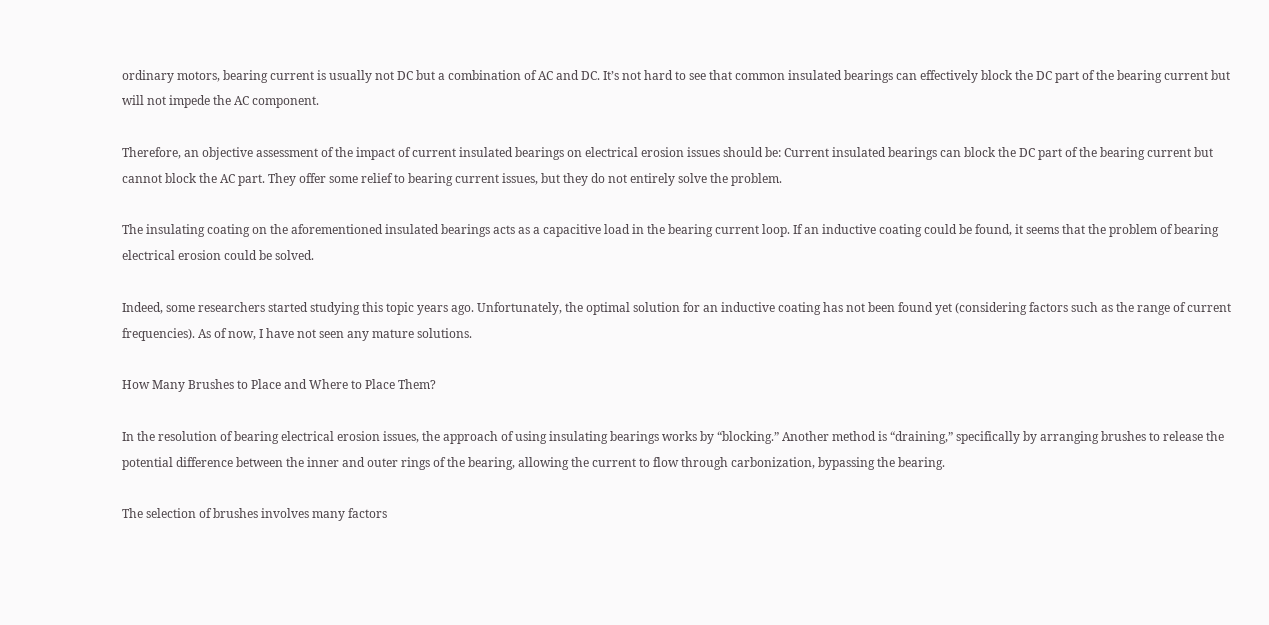ordinary motors, bearing current is usually not DC but a combination of AC and DC. It’s not hard to see that common insulated bearings can effectively block the DC part of the bearing current but will not impede the AC component.

Therefore, an objective assessment of the impact of current insulated bearings on electrical erosion issues should be: Current insulated bearings can block the DC part of the bearing current but cannot block the AC part. They offer some relief to bearing current issues, but they do not entirely solve the problem.

The insulating coating on the aforementioned insulated bearings acts as a capacitive load in the bearing current loop. If an inductive coating could be found, it seems that the problem of bearing electrical erosion could be solved.

Indeed, some researchers started studying this topic years ago. Unfortunately, the optimal solution for an inductive coating has not been found yet (considering factors such as the range of current frequencies). As of now, I have not seen any mature solutions.

How Many Brushes to Place and Where to Place Them?

In the resolution of bearing electrical erosion issues, the approach of using insulating bearings works by “blocking.” Another method is “draining,” specifically by arranging brushes to release the potential difference between the inner and outer rings of the bearing, allowing the current to flow through carbonization, bypassing the bearing.

The selection of brushes involves many factors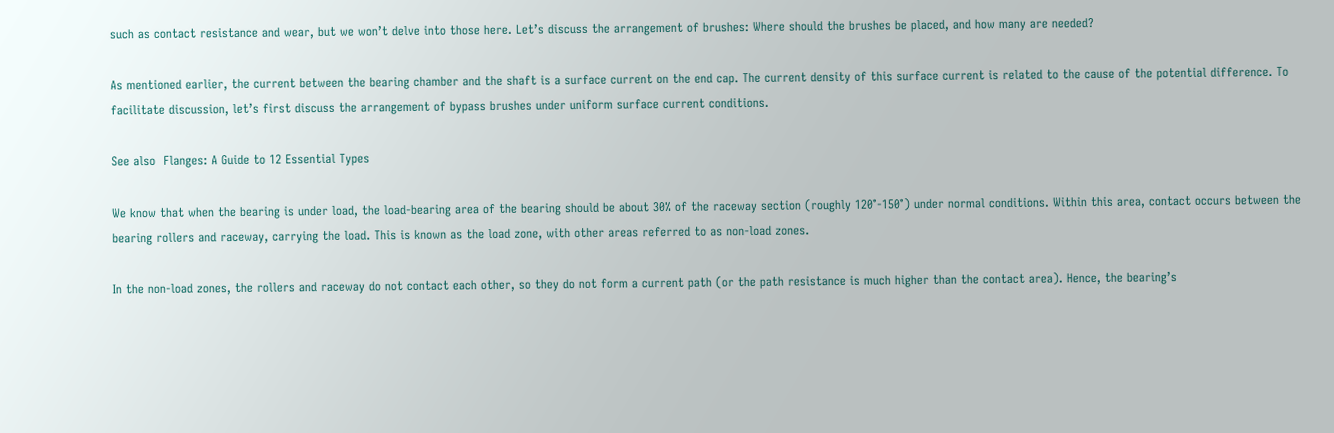such as contact resistance and wear, but we won’t delve into those here. Let’s discuss the arrangement of brushes: Where should the brushes be placed, and how many are needed?

As mentioned earlier, the current between the bearing chamber and the shaft is a surface current on the end cap. The current density of this surface current is related to the cause of the potential difference. To facilitate discussion, let’s first discuss the arrangement of bypass brushes under uniform surface current conditions.

See also  Flanges: A Guide to 12 Essential Types

We know that when the bearing is under load, the load-bearing area of the bearing should be about 30% of the raceway section (roughly 120°-150°) under normal conditions. Within this area, contact occurs between the bearing rollers and raceway, carrying the load. This is known as the load zone, with other areas referred to as non-load zones.

In the non-load zones, the rollers and raceway do not contact each other, so they do not form a current path (or the path resistance is much higher than the contact area). Hence, the bearing’s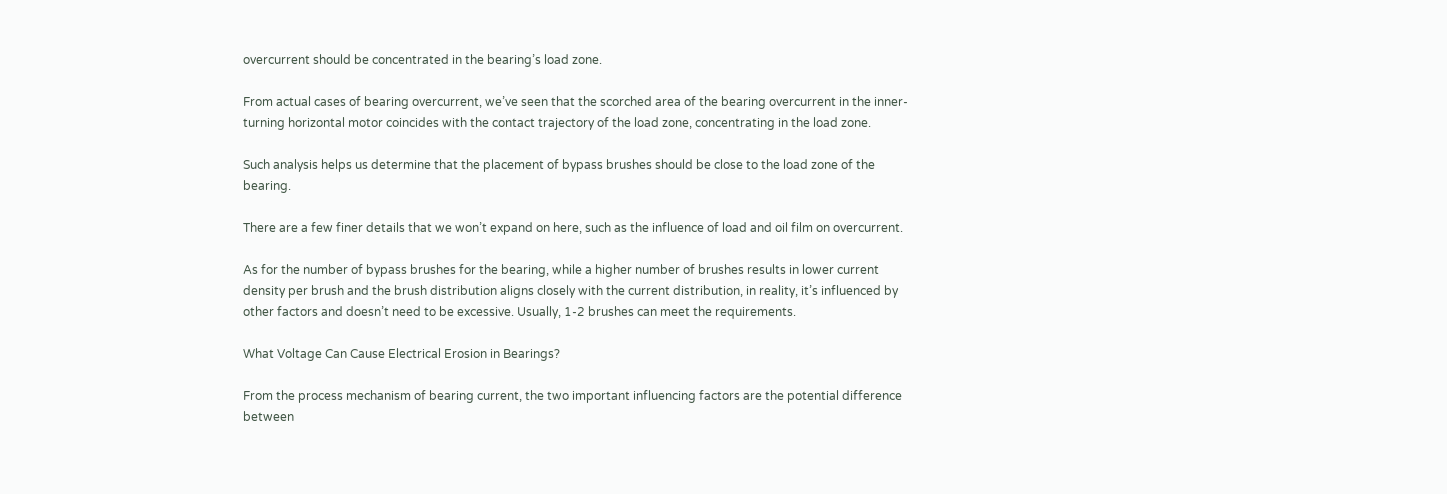overcurrent should be concentrated in the bearing’s load zone.

From actual cases of bearing overcurrent, we’ve seen that the scorched area of the bearing overcurrent in the inner-turning horizontal motor coincides with the contact trajectory of the load zone, concentrating in the load zone.

Such analysis helps us determine that the placement of bypass brushes should be close to the load zone of the bearing.

There are a few finer details that we won’t expand on here, such as the influence of load and oil film on overcurrent.

As for the number of bypass brushes for the bearing, while a higher number of brushes results in lower current density per brush and the brush distribution aligns closely with the current distribution, in reality, it’s influenced by other factors and doesn’t need to be excessive. Usually, 1-2 brushes can meet the requirements.

What Voltage Can Cause Electrical Erosion in Bearings?

From the process mechanism of bearing current, the two important influencing factors are the potential difference between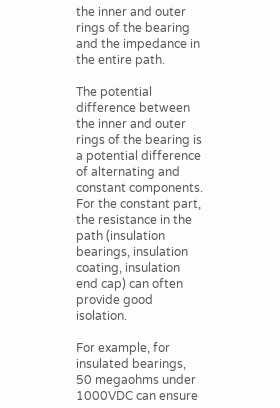the inner and outer rings of the bearing and the impedance in the entire path.

The potential difference between the inner and outer rings of the bearing is a potential difference of alternating and constant components. For the constant part, the resistance in the path (insulation bearings, insulation coating, insulation end cap) can often provide good isolation.

For example, for insulated bearings, 50 megaohms under 1000VDC can ensure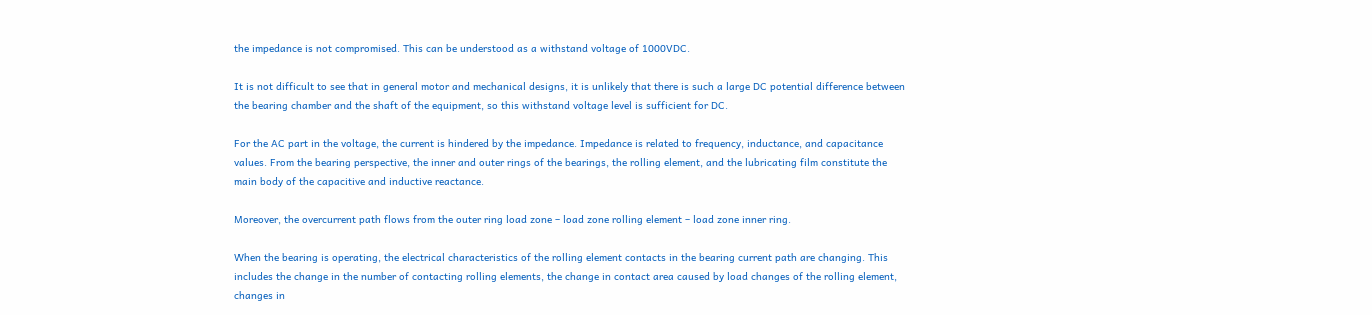the impedance is not compromised. This can be understood as a withstand voltage of 1000VDC.

It is not difficult to see that in general motor and mechanical designs, it is unlikely that there is such a large DC potential difference between the bearing chamber and the shaft of the equipment, so this withstand voltage level is sufficient for DC.

For the AC part in the voltage, the current is hindered by the impedance. Impedance is related to frequency, inductance, and capacitance values. From the bearing perspective, the inner and outer rings of the bearings, the rolling element, and the lubricating film constitute the main body of the capacitive and inductive reactance.

Moreover, the overcurrent path flows from the outer ring load zone – load zone rolling element – load zone inner ring.

When the bearing is operating, the electrical characteristics of the rolling element contacts in the bearing current path are changing. This includes the change in the number of contacting rolling elements, the change in contact area caused by load changes of the rolling element, changes in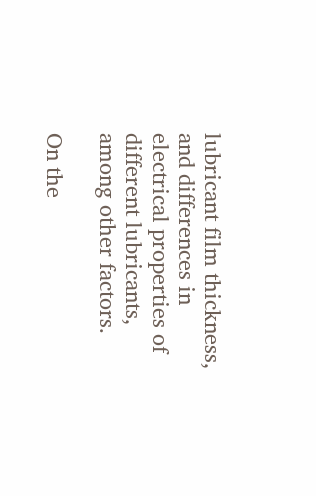lubricant film thickness, and differences in electrical properties of different lubricants, among other factors.

On the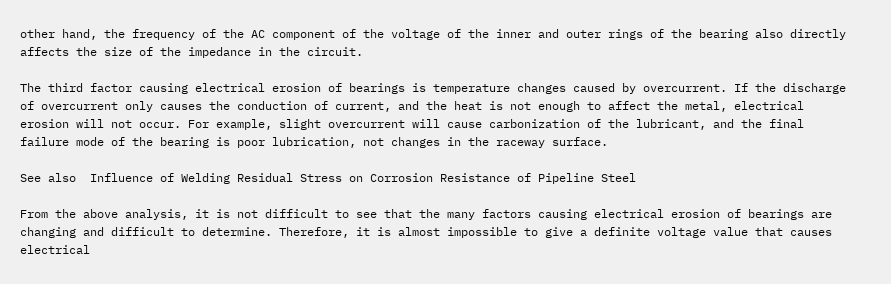other hand, the frequency of the AC component of the voltage of the inner and outer rings of the bearing also directly affects the size of the impedance in the circuit.

The third factor causing electrical erosion of bearings is temperature changes caused by overcurrent. If the discharge of overcurrent only causes the conduction of current, and the heat is not enough to affect the metal, electrical erosion will not occur. For example, slight overcurrent will cause carbonization of the lubricant, and the final failure mode of the bearing is poor lubrication, not changes in the raceway surface.

See also  Influence of Welding Residual Stress on Corrosion Resistance of Pipeline Steel

From the above analysis, it is not difficult to see that the many factors causing electrical erosion of bearings are changing and difficult to determine. Therefore, it is almost impossible to give a definite voltage value that causes electrical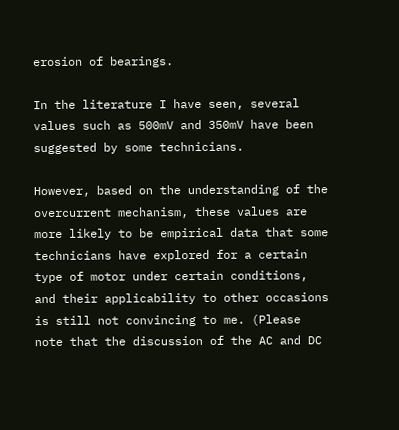erosion of bearings.

In the literature I have seen, several values such as 500mV and 350mV have been suggested by some technicians.

However, based on the understanding of the overcurrent mechanism, these values are more likely to be empirical data that some technicians have explored for a certain type of motor under certain conditions, and their applicability to other occasions is still not convincing to me. (Please note that the discussion of the AC and DC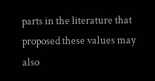parts in the literature that proposed these values may also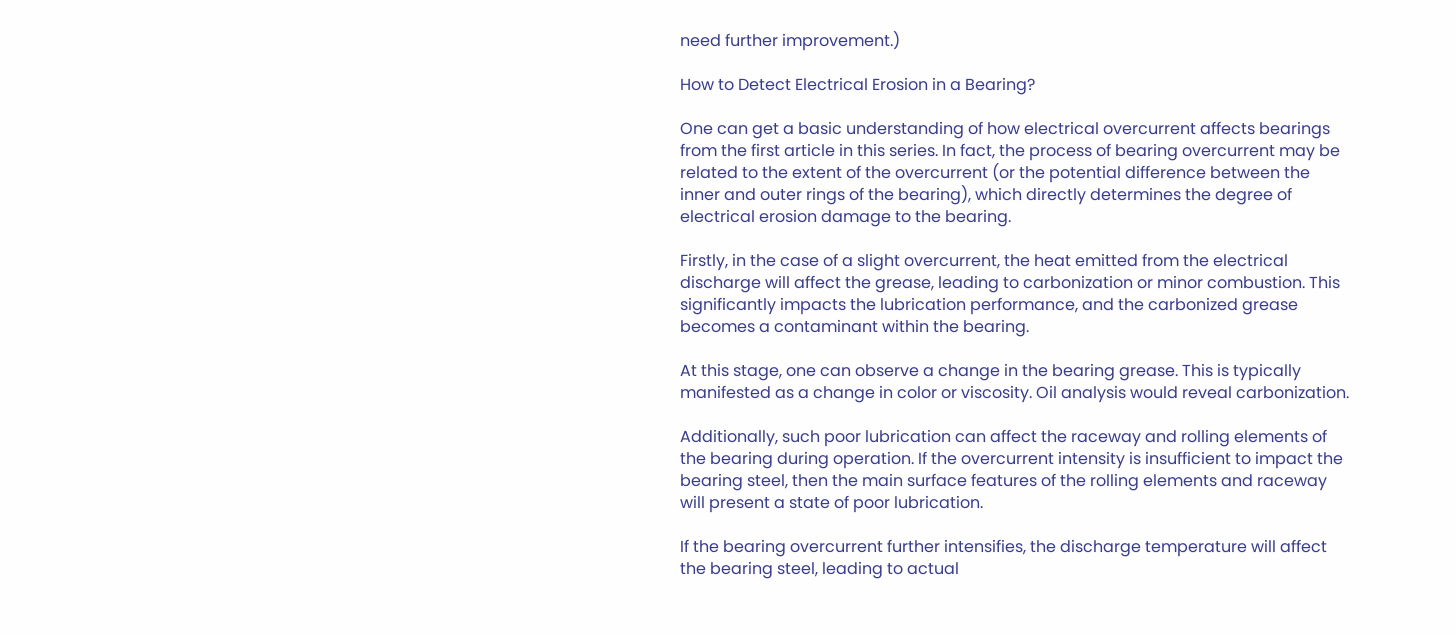need further improvement.)

How to Detect Electrical Erosion in a Bearing?

One can get a basic understanding of how electrical overcurrent affects bearings from the first article in this series. In fact, the process of bearing overcurrent may be related to the extent of the overcurrent (or the potential difference between the inner and outer rings of the bearing), which directly determines the degree of electrical erosion damage to the bearing.

Firstly, in the case of a slight overcurrent, the heat emitted from the electrical discharge will affect the grease, leading to carbonization or minor combustion. This significantly impacts the lubrication performance, and the carbonized grease becomes a contaminant within the bearing.

At this stage, one can observe a change in the bearing grease. This is typically manifested as a change in color or viscosity. Oil analysis would reveal carbonization.

Additionally, such poor lubrication can affect the raceway and rolling elements of the bearing during operation. If the overcurrent intensity is insufficient to impact the bearing steel, then the main surface features of the rolling elements and raceway will present a state of poor lubrication.

If the bearing overcurrent further intensifies, the discharge temperature will affect the bearing steel, leading to actual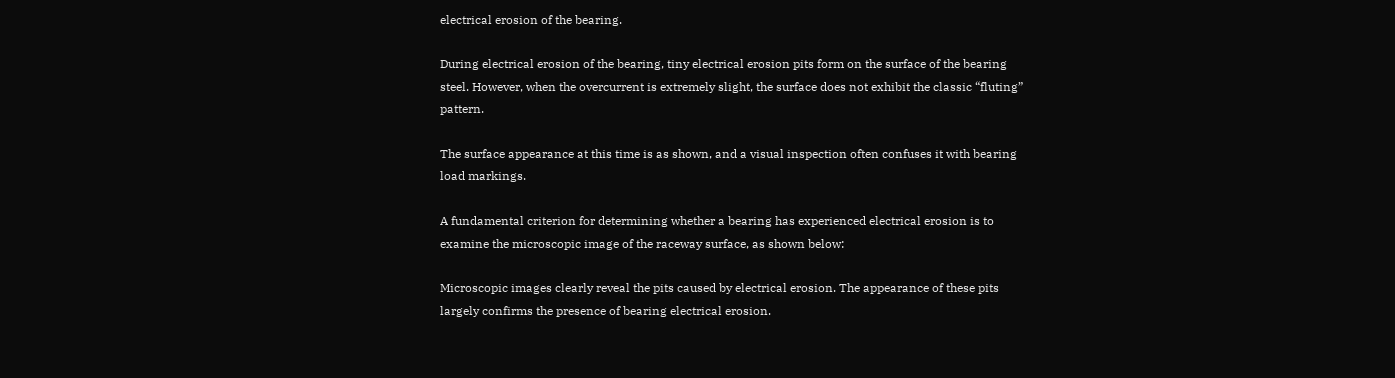electrical erosion of the bearing.

During electrical erosion of the bearing, tiny electrical erosion pits form on the surface of the bearing steel. However, when the overcurrent is extremely slight, the surface does not exhibit the classic “fluting” pattern.

The surface appearance at this time is as shown, and a visual inspection often confuses it with bearing load markings.

A fundamental criterion for determining whether a bearing has experienced electrical erosion is to examine the microscopic image of the raceway surface, as shown below:

Microscopic images clearly reveal the pits caused by electrical erosion. The appearance of these pits largely confirms the presence of bearing electrical erosion.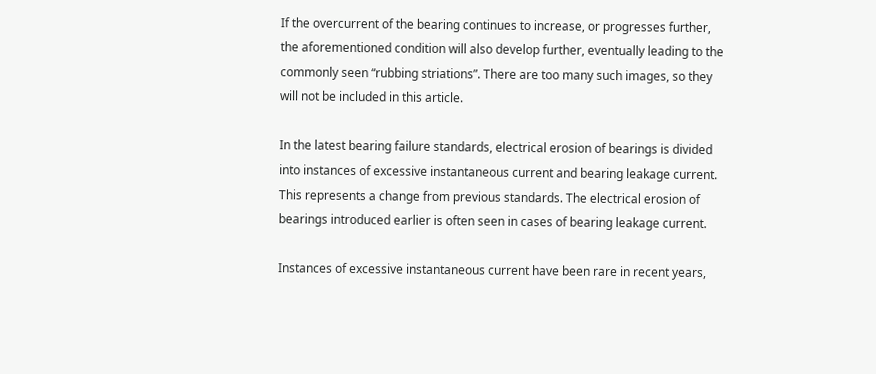If the overcurrent of the bearing continues to increase, or progresses further, the aforementioned condition will also develop further, eventually leading to the commonly seen “rubbing striations”. There are too many such images, so they will not be included in this article.

In the latest bearing failure standards, electrical erosion of bearings is divided into instances of excessive instantaneous current and bearing leakage current. This represents a change from previous standards. The electrical erosion of bearings introduced earlier is often seen in cases of bearing leakage current.

Instances of excessive instantaneous current have been rare in recent years,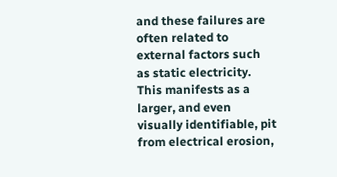and these failures are often related to external factors such as static electricity. This manifests as a larger, and even visually identifiable, pit from electrical erosion,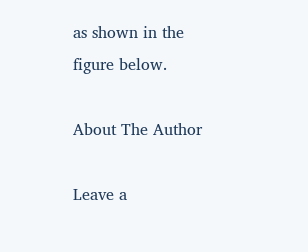as shown in the figure below.

About The Author

Leave a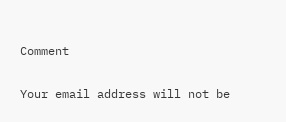Comment

Your email address will not be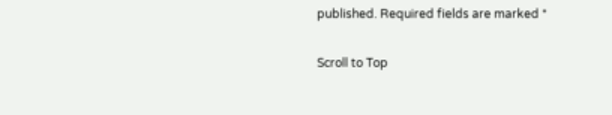published. Required fields are marked *

Scroll to Top